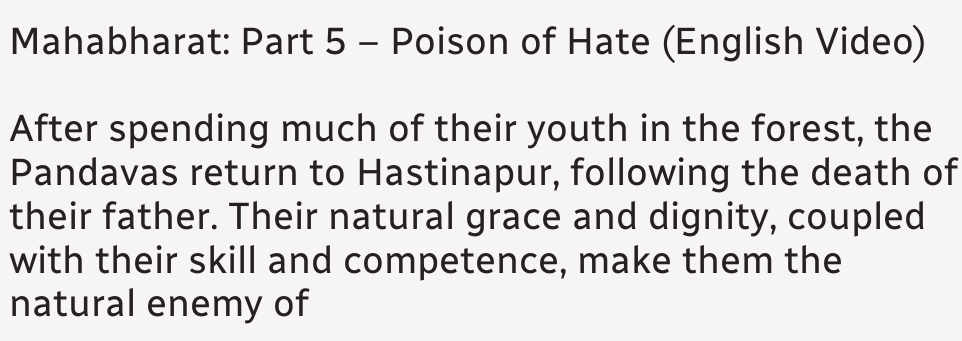Mahabharat: Part 5 – Poison of Hate (English Video)

After spending much of their youth in the forest, the Pandavas return to Hastinapur, following the death of their father. Their natural grace and dignity, coupled with their skill and competence, make them the natural enemy of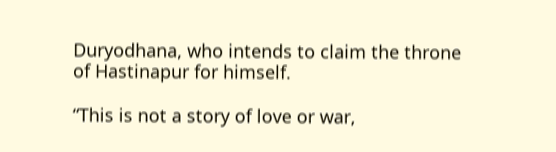Duryodhana, who intends to claim the throne of Hastinapur for himself.

“This is not a story of love or war,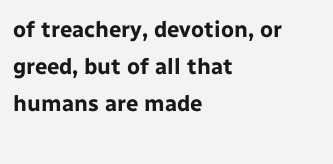of treachery, devotion, or greed, but of all that humans are made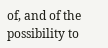of, and of the possibility to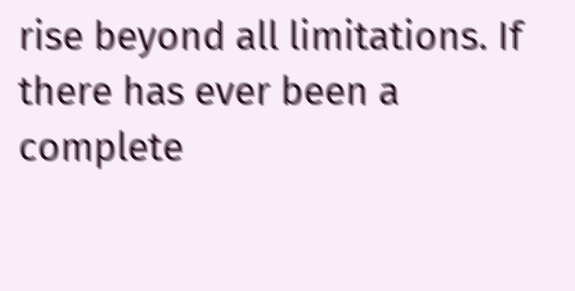rise beyond all limitations. If there has ever been a complete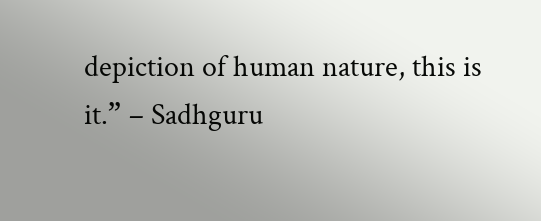depiction of human nature, this is it.” – Sadhguru